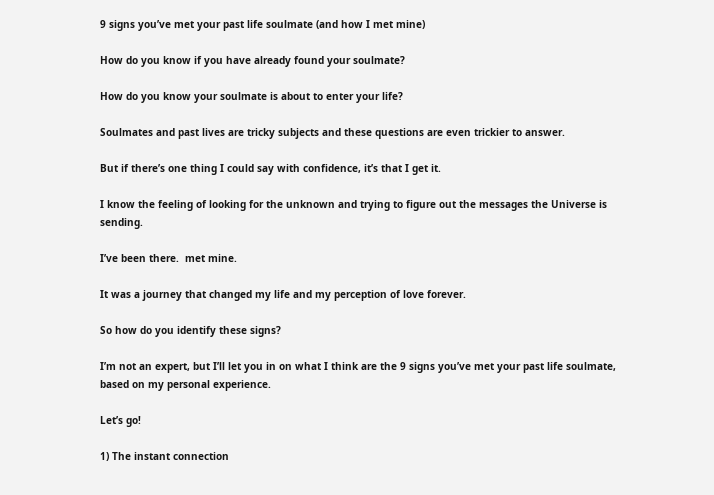9 signs you’ve met your past life soulmate (and how I met mine)

How do you know if you have already found your soulmate?

How do you know your soulmate is about to enter your life?

Soulmates and past lives are tricky subjects and these questions are even trickier to answer.

But if there’s one thing I could say with confidence, it’s that I get it.

I know the feeling of looking for the unknown and trying to figure out the messages the Universe is sending.

I’ve been there.  met mine.

It was a journey that changed my life and my perception of love forever.

So how do you identify these signs?

I’m not an expert, but I’ll let you in on what I think are the 9 signs you’ve met your past life soulmate, based on my personal experience.

Let’s go!

1) The instant connection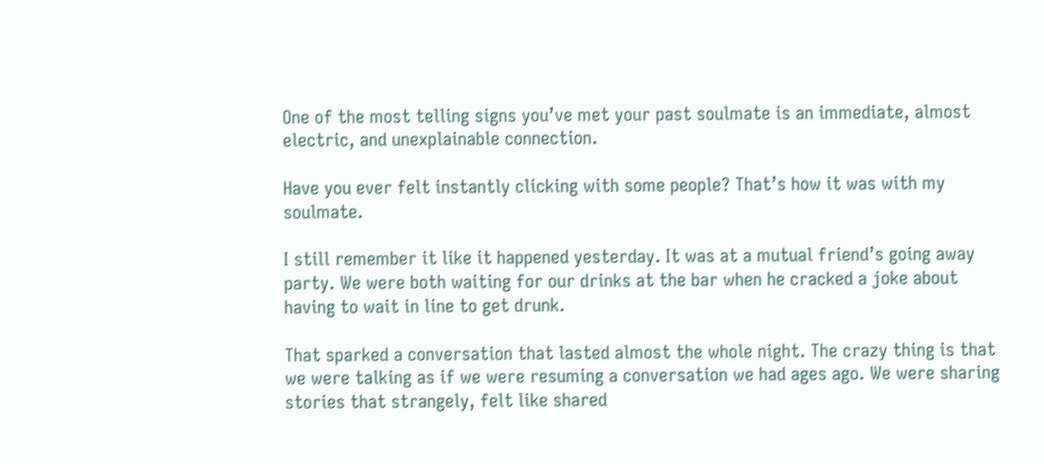One of the most telling signs you’ve met your past soulmate is an immediate, almost electric, and unexplainable connection.

Have you ever felt instantly clicking with some people? That’s how it was with my soulmate.

I still remember it like it happened yesterday. It was at a mutual friend’s going away party. We were both waiting for our drinks at the bar when he cracked a joke about having to wait in line to get drunk.

That sparked a conversation that lasted almost the whole night. The crazy thing is that we were talking as if we were resuming a conversation we had ages ago. We were sharing stories that strangely, felt like shared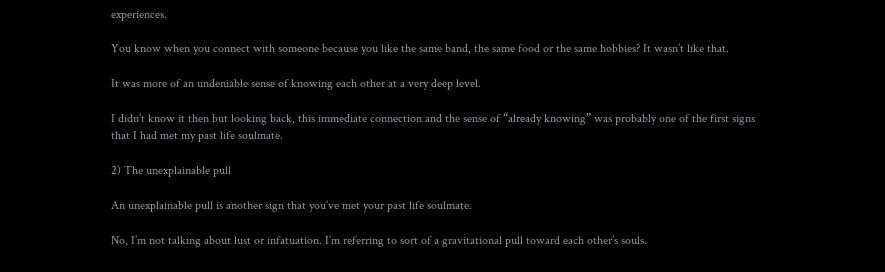experiences.

You know when you connect with someone because you like the same band, the same food or the same hobbies? It wasn’t like that.

It was more of an undeniable sense of knowing each other at a very deep level.

I didn’t know it then but looking back, this immediate connection and the sense of “already knowing” was probably one of the first signs that I had met my past life soulmate.

2) The unexplainable pull

An unexplainable pull is another sign that you’ve met your past life soulmate.

No, I’m not talking about lust or infatuation. I’m referring to sort of a gravitational pull toward each other’s souls.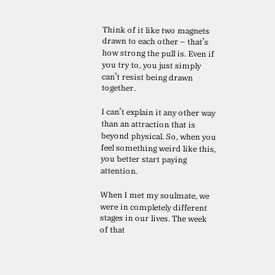Think of it like two magnets drawn to each other – that’s how strong the pull is. Even if you try to, you just simply can’t resist being drawn together.

I can’t explain it any other way than an attraction that is beyond physical. So, when you feel something weird like this, you better start paying attention.

When I met my soulmate, we were in completely different stages in our lives. The week of that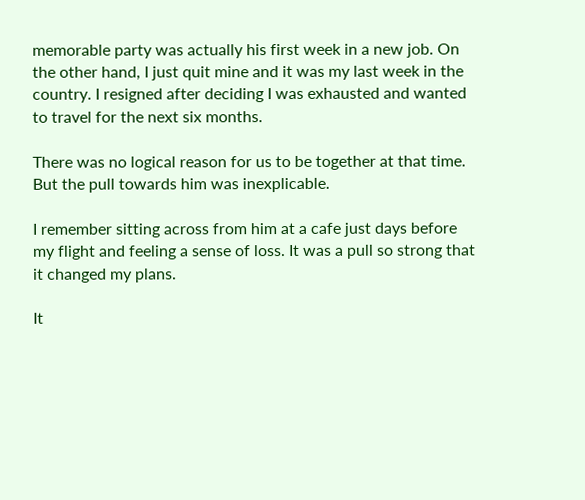memorable party was actually his first week in a new job. On the other hand, I just quit mine and it was my last week in the country. I resigned after deciding I was exhausted and wanted to travel for the next six months.

There was no logical reason for us to be together at that time. But the pull towards him was inexplicable.

I remember sitting across from him at a cafe just days before my flight and feeling a sense of loss. It was a pull so strong that it changed my plans.

It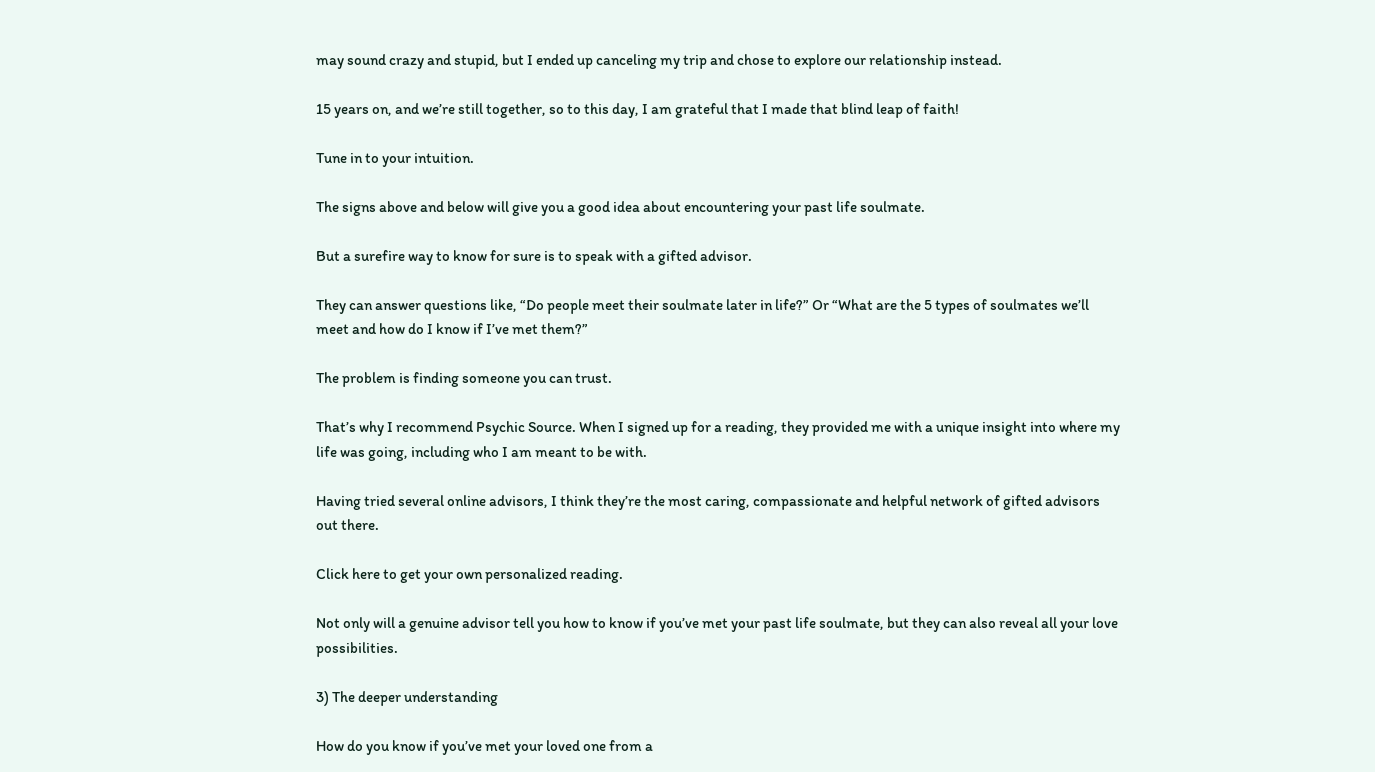may sound crazy and stupid, but I ended up canceling my trip and chose to explore our relationship instead.

15 years on, and we’re still together, so to this day, I am grateful that I made that blind leap of faith!

Tune in to your intuition.

The signs above and below will give you a good idea about encountering your past life soulmate.

But a surefire way to know for sure is to speak with a gifted advisor.

They can answer questions like, “Do people meet their soulmate later in life?” Or “What are the 5 types of soulmates we’ll meet and how do I know if I’ve met them?”

The problem is finding someone you can trust.

That’s why I recommend Psychic Source. When I signed up for a reading, they provided me with a unique insight into where my life was going, including who I am meant to be with.

Having tried several online advisors, I think they’re the most caring, compassionate and helpful network of gifted advisors out there.

Click here to get your own personalized reading.

Not only will a genuine advisor tell you how to know if you’ve met your past life soulmate, but they can also reveal all your love possibilities.

3) The deeper understanding

How do you know if you’ve met your loved one from a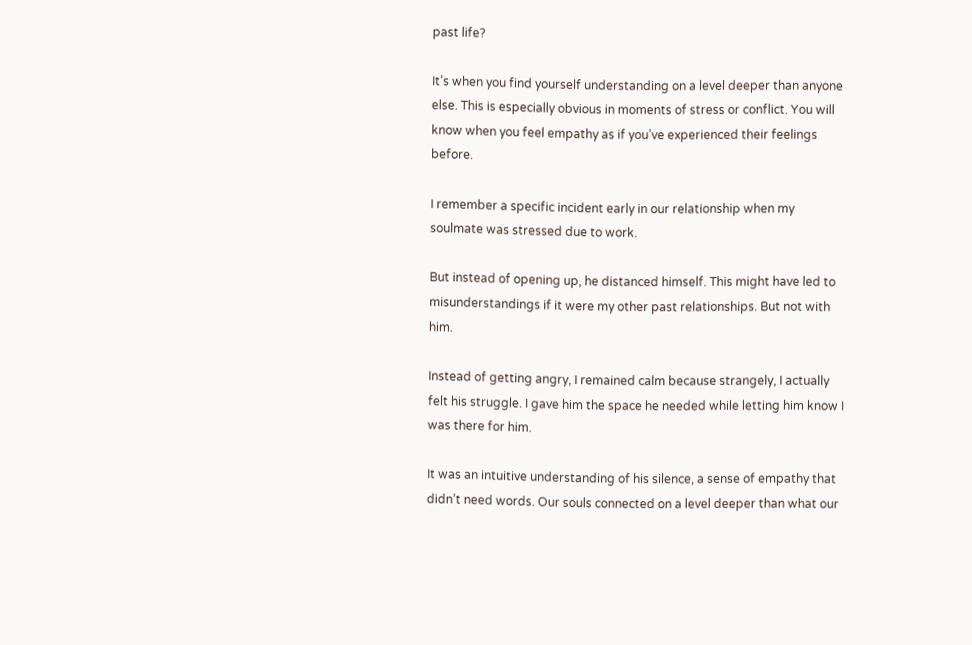past life?

It’s when you find yourself understanding on a level deeper than anyone else. This is especially obvious in moments of stress or conflict. You will know when you feel empathy as if you’ve experienced their feelings before.

I remember a specific incident early in our relationship when my soulmate was stressed due to work.

But instead of opening up, he distanced himself. This might have led to misunderstandings if it were my other past relationships. But not with him.

Instead of getting angry, I remained calm because strangely, I actually felt his struggle. I gave him the space he needed while letting him know I was there for him.

It was an intuitive understanding of his silence, a sense of empathy that didn’t need words. Our souls connected on a level deeper than what our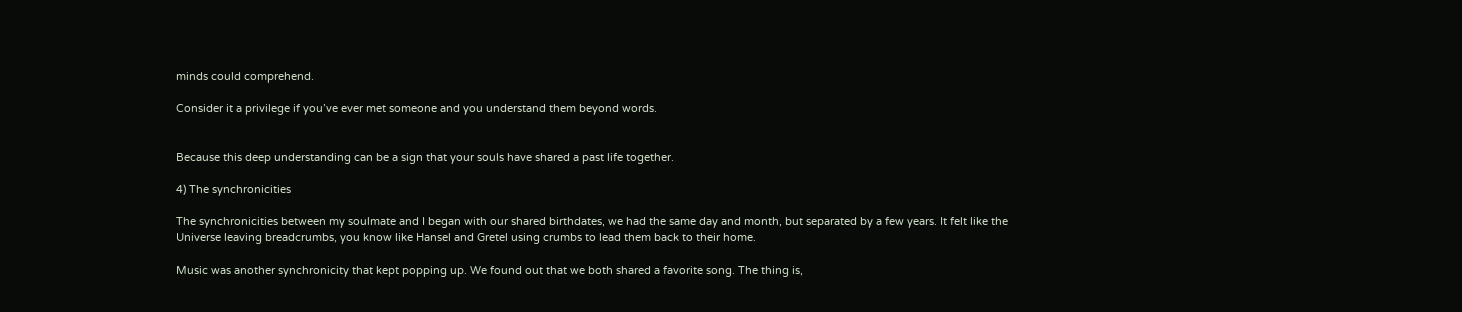minds could comprehend.

Consider it a privilege if you’ve ever met someone and you understand them beyond words.


Because this deep understanding can be a sign that your souls have shared a past life together.

4) The synchronicities

The synchronicities between my soulmate and I began with our shared birthdates, we had the same day and month, but separated by a few years. It felt like the Universe leaving breadcrumbs, you know like Hansel and Gretel using crumbs to lead them back to their home.

Music was another synchronicity that kept popping up. We found out that we both shared a favorite song. The thing is,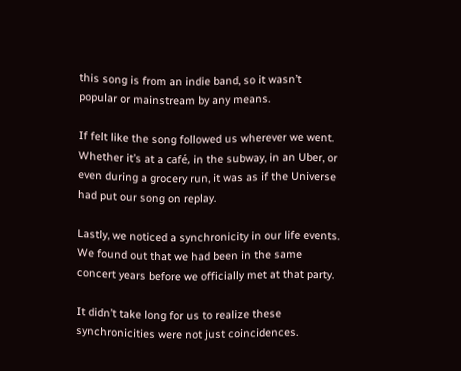this song is from an indie band, so it wasn’t popular or mainstream by any means.

If felt like the song followed us wherever we went. Whether it’s at a café, in the subway, in an Uber, or even during a grocery run, it was as if the Universe had put our song on replay.

Lastly, we noticed a synchronicity in our life events. We found out that we had been in the same concert years before we officially met at that party.

It didn’t take long for us to realize these synchronicities were not just coincidences.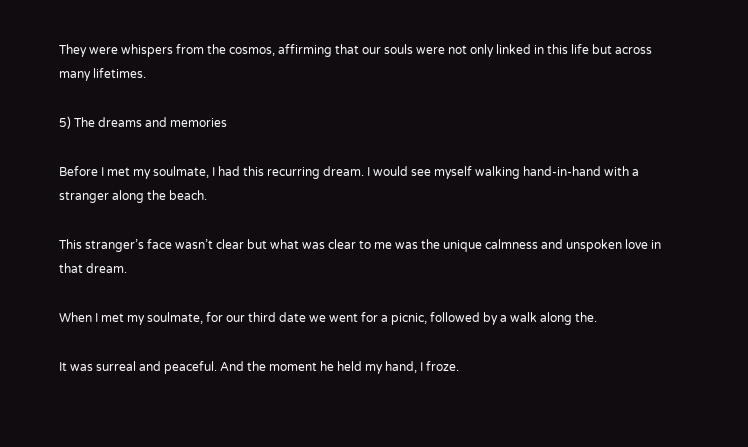They were whispers from the cosmos, affirming that our souls were not only linked in this life but across many lifetimes.

5) The dreams and memories

Before I met my soulmate, I had this recurring dream. I would see myself walking hand-in-hand with a stranger along the beach.

This stranger’s face wasn’t clear but what was clear to me was the unique calmness and unspoken love in that dream.

When I met my soulmate, for our third date we went for a picnic, followed by a walk along the.

It was surreal and peaceful. And the moment he held my hand, I froze.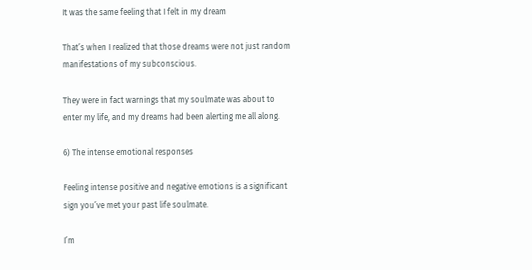It was the same feeling that I felt in my dream

That’s when I realized that those dreams were not just random manifestations of my subconscious.

They were in fact warnings that my soulmate was about to enter my life, and my dreams had been alerting me all along.

6) The intense emotional responses

Feeling intense positive and negative emotions is a significant sign you’ve met your past life soulmate.

I’m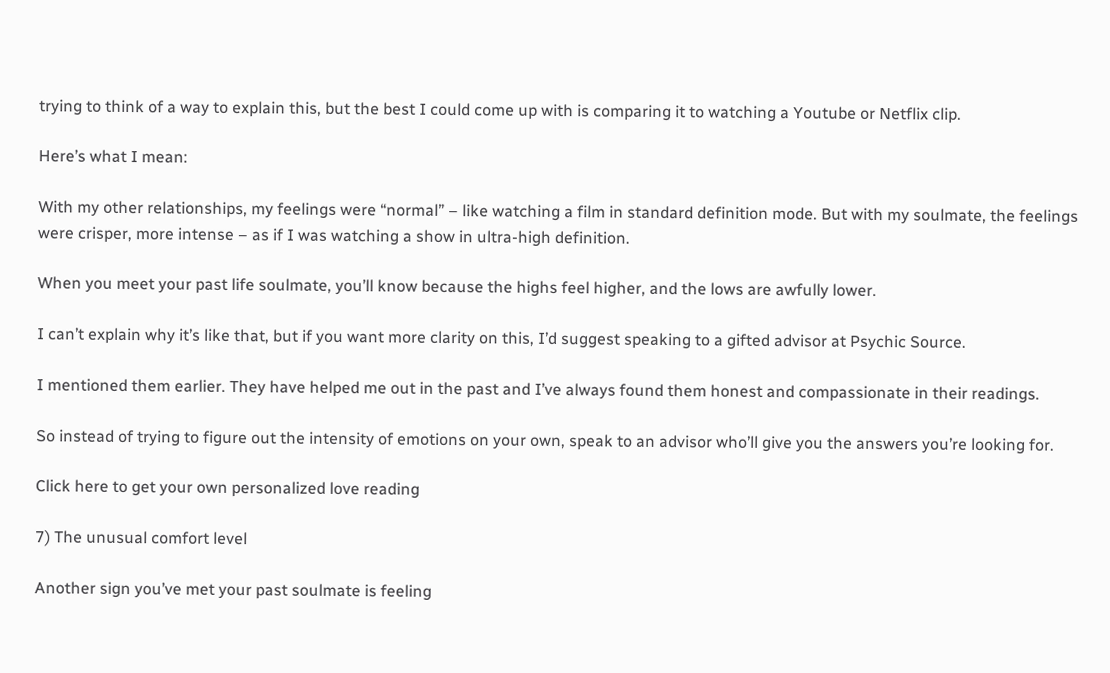trying to think of a way to explain this, but the best I could come up with is comparing it to watching a Youtube or Netflix clip.

Here’s what I mean:

With my other relationships, my feelings were “normal” – like watching a film in standard definition mode. But with my soulmate, the feelings were crisper, more intense – as if I was watching a show in ultra-high definition.

When you meet your past life soulmate, you’ll know because the highs feel higher, and the lows are awfully lower.

I can’t explain why it’s like that, but if you want more clarity on this, I’d suggest speaking to a gifted advisor at Psychic Source.

I mentioned them earlier. They have helped me out in the past and I’ve always found them honest and compassionate in their readings.

So instead of trying to figure out the intensity of emotions on your own, speak to an advisor who’ll give you the answers you’re looking for.

Click here to get your own personalized love reading

7) The unusual comfort level

Another sign you’ve met your past soulmate is feeling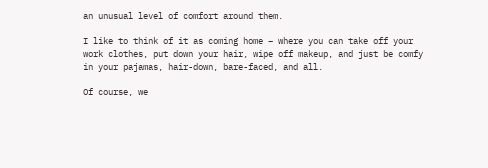an unusual level of comfort around them.

I like to think of it as coming home – where you can take off your work clothes, put down your hair, wipe off makeup, and just be comfy in your pajamas, hair-down, bare-faced, and all.

Of course, we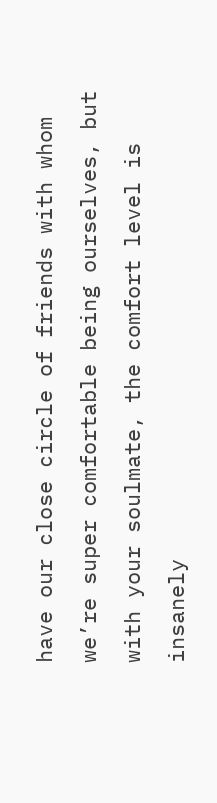have our close circle of friends with whom we’re super comfortable being ourselves, but with your soulmate, the comfort level is insanely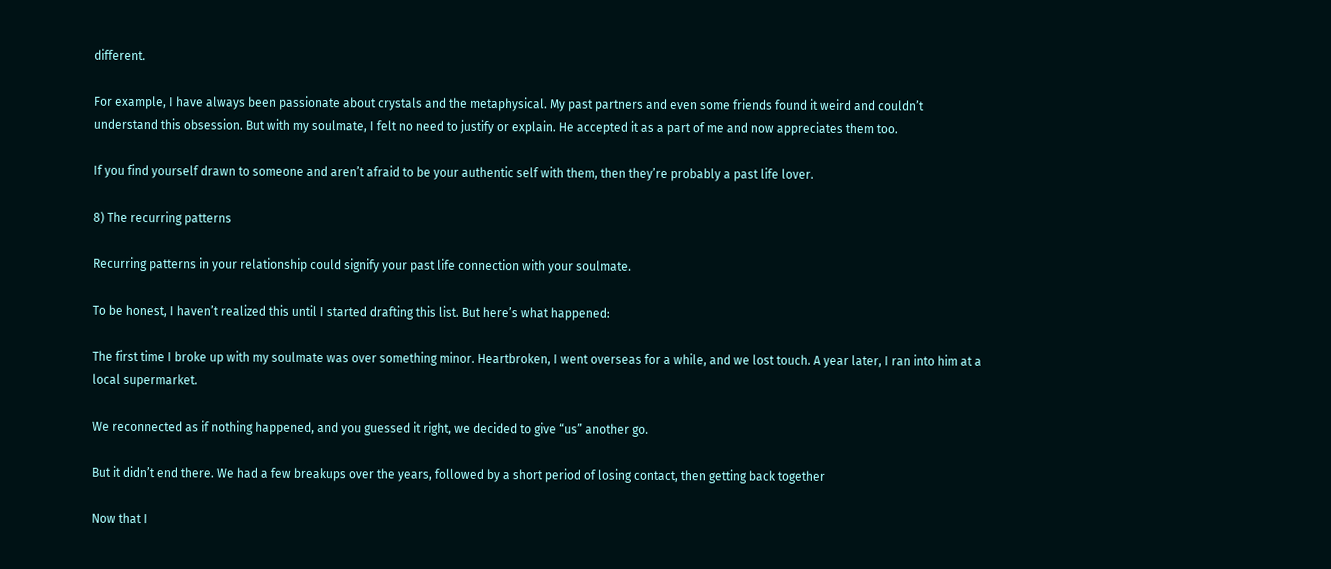different.

For example, I have always been passionate about crystals and the metaphysical. My past partners and even some friends found it weird and couldn’t understand this obsession. But with my soulmate, I felt no need to justify or explain. He accepted it as a part of me and now appreciates them too.

If you find yourself drawn to someone and aren’t afraid to be your authentic self with them, then they’re probably a past life lover.

8) The recurring patterns

Recurring patterns in your relationship could signify your past life connection with your soulmate.

To be honest, I haven’t realized this until I started drafting this list. But here’s what happened:

The first time I broke up with my soulmate was over something minor. Heartbroken, I went overseas for a while, and we lost touch. A year later, I ran into him at a local supermarket.

We reconnected as if nothing happened, and you guessed it right, we decided to give “us” another go.

But it didn’t end there. We had a few breakups over the years, followed by a short period of losing contact, then getting back together

Now that I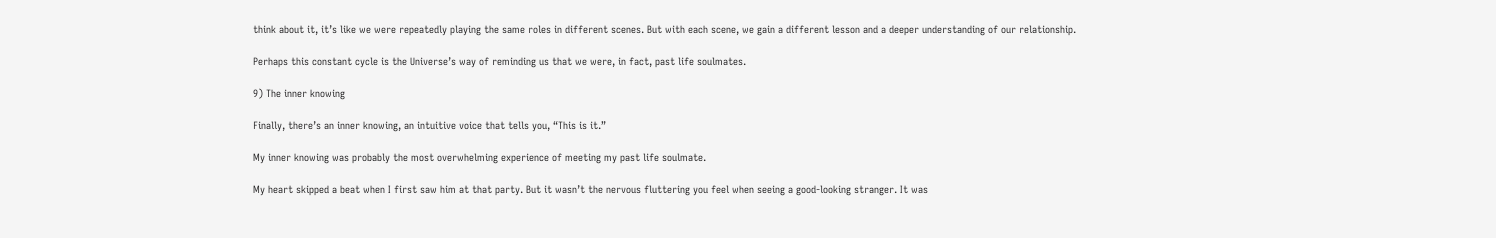think about it, it’s like we were repeatedly playing the same roles in different scenes. But with each scene, we gain a different lesson and a deeper understanding of our relationship.

Perhaps this constant cycle is the Universe’s way of reminding us that we were, in fact, past life soulmates.

9) The inner knowing

Finally, there’s an inner knowing, an intuitive voice that tells you, “This is it.”

My inner knowing was probably the most overwhelming experience of meeting my past life soulmate.

My heart skipped a beat when I first saw him at that party. But it wasn’t the nervous fluttering you feel when seeing a good-looking stranger. It was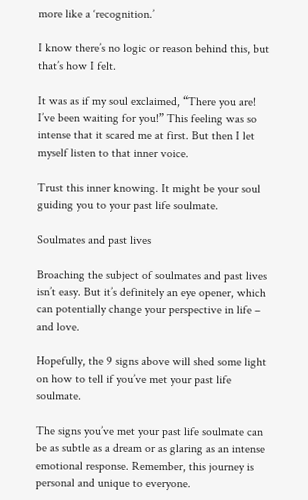more like a ‘recognition.’

I know there’s no logic or reason behind this, but that’s how I felt.

It was as if my soul exclaimed, “There you are! I’ve been waiting for you!” This feeling was so intense that it scared me at first. But then I let myself listen to that inner voice.

Trust this inner knowing. It might be your soul guiding you to your past life soulmate.

Soulmates and past lives

Broaching the subject of soulmates and past lives isn’t easy. But it’s definitely an eye opener, which can potentially change your perspective in life – and love.

Hopefully, the 9 signs above will shed some light on how to tell if you’ve met your past life soulmate.

The signs you’ve met your past life soulmate can be as subtle as a dream or as glaring as an intense emotional response. Remember, this journey is personal and unique to everyone.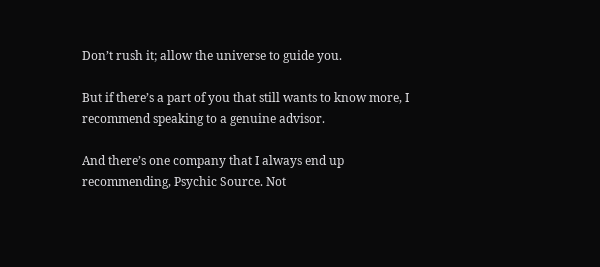Don’t rush it; allow the universe to guide you.

But if there’s a part of you that still wants to know more, I recommend speaking to a genuine advisor.

And there’s one company that I always end up recommending, Psychic Source. Not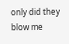only did they blow me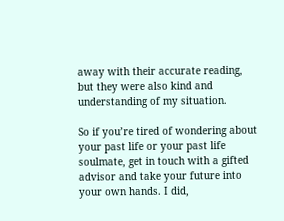away with their accurate reading, but they were also kind and understanding of my situation.

So if you’re tired of wondering about your past life or your past life soulmate, get in touch with a gifted advisor and take your future into your own hands. I did,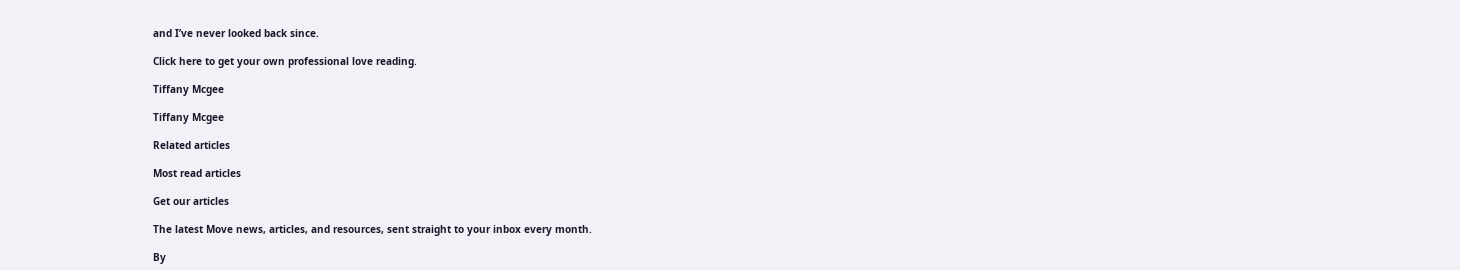and I’ve never looked back since.

Click here to get your own professional love reading.

Tiffany Mcgee

Tiffany Mcgee

Related articles

Most read articles

Get our articles

The latest Move news, articles, and resources, sent straight to your inbox every month.

By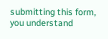submitting this form, you understand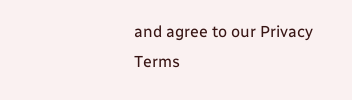and agree to our Privacy Terms